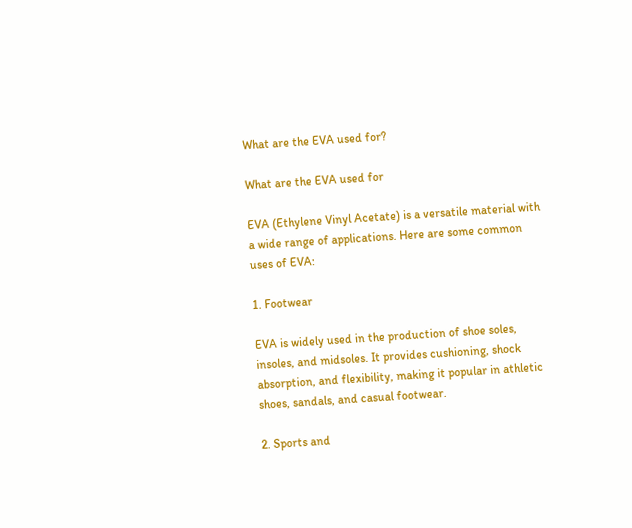What are the EVA used for?

What are the EVA used for

EVA (Ethylene Vinyl Acetate) is a versatile material with a wide range of applications. Here are some common uses of EVA:

1. Footwear

EVA is widely used in the production of shoe soles, insoles, and midsoles. It provides cushioning, shock absorption, and flexibility, making it popular in athletic shoes, sandals, and casual footwear.

2. Sports and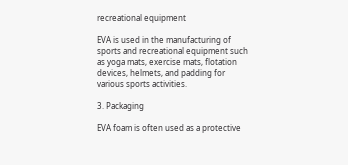recreational equipment

EVA is used in the manufacturing of sports and recreational equipment such as yoga mats, exercise mats, flotation devices, helmets, and padding for various sports activities.

3. Packaging

EVA foam is often used as a protective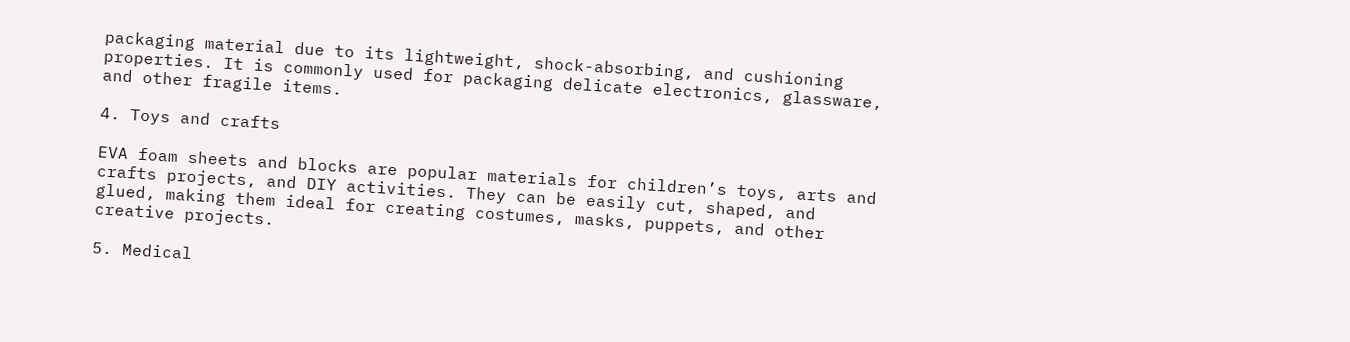packaging material due to its lightweight, shock-absorbing, and cushioning properties. It is commonly used for packaging delicate electronics, glassware, and other fragile items.

4. Toys and crafts

EVA foam sheets and blocks are popular materials for children’s toys, arts and crafts projects, and DIY activities. They can be easily cut, shaped, and glued, making them ideal for creating costumes, masks, puppets, and other creative projects.

5. Medical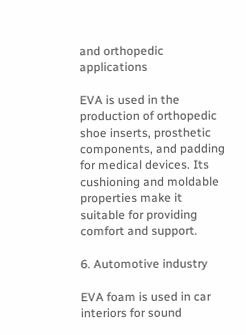and orthopedic applications

EVA is used in the production of orthopedic shoe inserts, prosthetic components, and padding for medical devices. Its cushioning and moldable properties make it suitable for providing comfort and support.

6. Automotive industry

EVA foam is used in car interiors for sound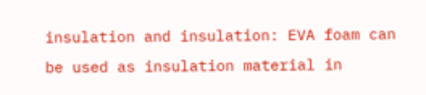insulation and insulation: EVA foam can be used as insulation material in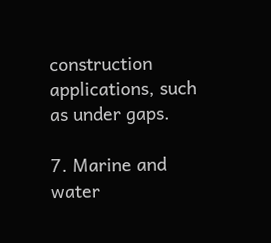construction applications, such as under gaps.

7. Marine and water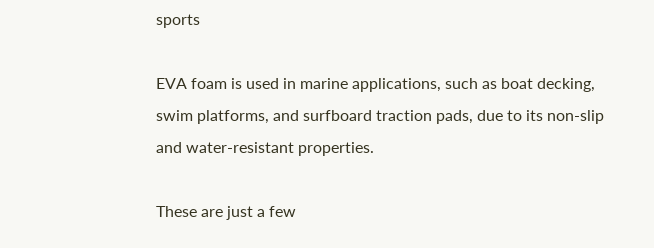sports

EVA foam is used in marine applications, such as boat decking, swim platforms, and surfboard traction pads, due to its non-slip and water-resistant properties.

These are just a few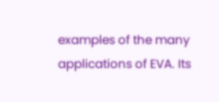examples of the many applications of EVA. Its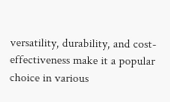versatility, durability, and cost-effectiveness make it a popular choice in various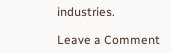industries.

Leave a Comment